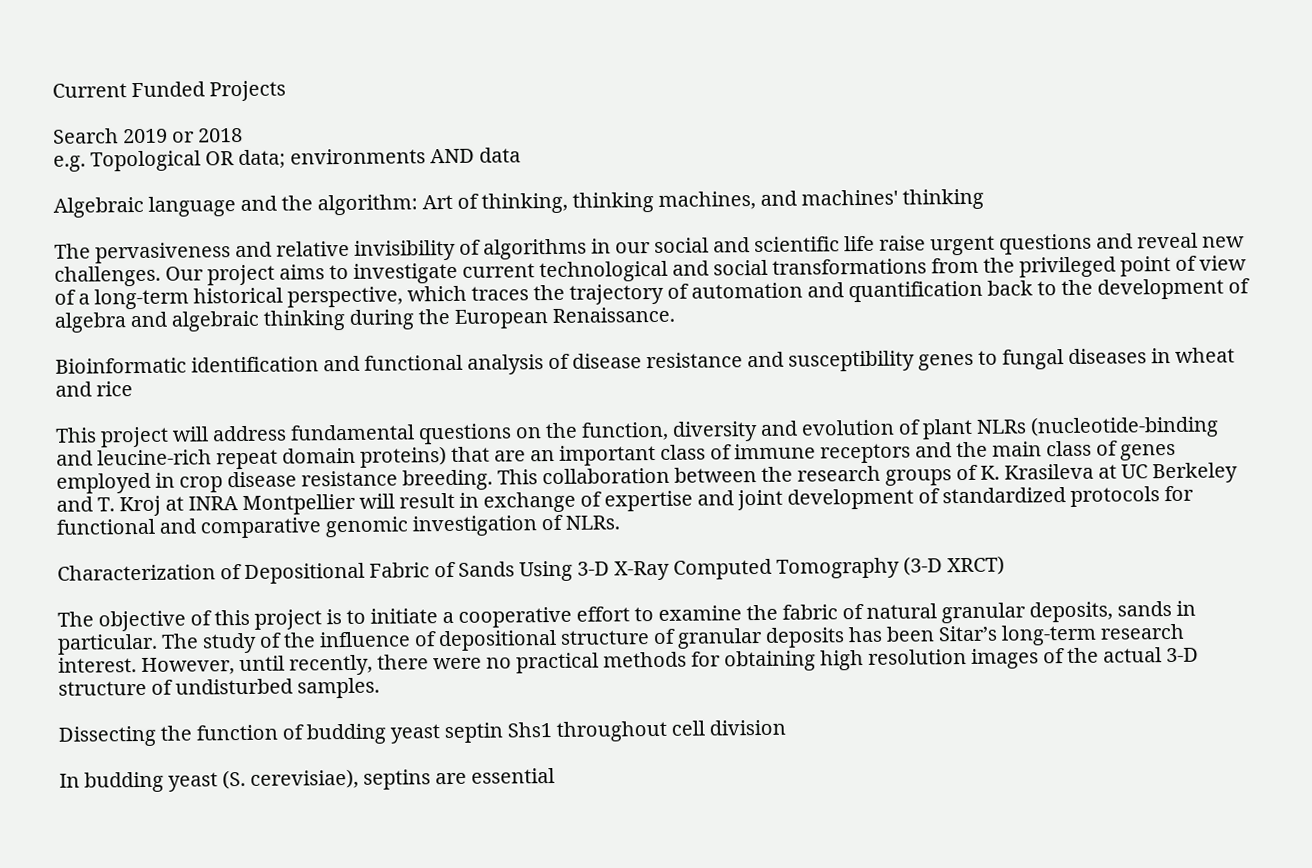Current Funded Projects

Search 2019 or 2018
e.g. Topological OR data; environments AND data

Algebraic language and the algorithm: Art of thinking, thinking machines, and machines' thinking

The pervasiveness and relative invisibility of algorithms in our social and scientific life raise urgent questions and reveal new challenges. Our project aims to investigate current technological and social transformations from the privileged point of view of a long-term historical perspective, which traces the trajectory of automation and quantification back to the development of algebra and algebraic thinking during the European Renaissance.

Bioinformatic identification and functional analysis of disease resistance and susceptibility genes to fungal diseases in wheat and rice

This project will address fundamental questions on the function, diversity and evolution of plant NLRs (nucleotide-binding and leucine-rich repeat domain proteins) that are an important class of immune receptors and the main class of genes employed in crop disease resistance breeding. This collaboration between the research groups of K. Krasileva at UC Berkeley and T. Kroj at INRA Montpellier will result in exchange of expertise and joint development of standardized protocols for functional and comparative genomic investigation of NLRs.

Characterization of Depositional Fabric of Sands Using 3-D X-Ray Computed Tomography (3-D XRCT)

The objective of this project is to initiate a cooperative effort to examine the fabric of natural granular deposits, sands in particular. The study of the influence of depositional structure of granular deposits has been Sitar’s long-term research interest. However, until recently, there were no practical methods for obtaining high resolution images of the actual 3-D structure of undisturbed samples.

Dissecting the function of budding yeast septin Shs1 throughout cell division

In budding yeast (S. cerevisiae), septins are essential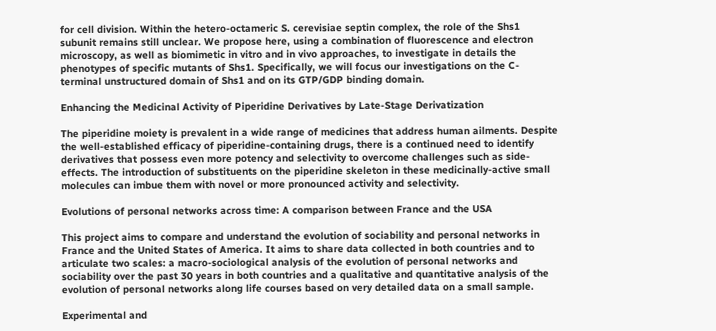for cell division. Within the hetero-octameric S. cerevisiae septin complex, the role of the Shs1 subunit remains still unclear. We propose here, using a combination of fluorescence and electron microscopy, as well as biomimetic in vitro and in vivo approaches, to investigate in details the phenotypes of specific mutants of Shs1. Specifically, we will focus our investigations on the C-terminal unstructured domain of Shs1 and on its GTP/GDP binding domain.

Enhancing the Medicinal Activity of Piperidine Derivatives by Late-Stage Derivatization

The piperidine moiety is prevalent in a wide range of medicines that address human ailments. Despite the well-established efficacy of piperidine-containing drugs, there is a continued need to identify derivatives that possess even more potency and selectivity to overcome challenges such as side-effects. The introduction of substituents on the piperidine skeleton in these medicinally-active small molecules can imbue them with novel or more pronounced activity and selectivity.

Evolutions of personal networks across time: A comparison between France and the USA

This project aims to compare and understand the evolution of sociability and personal networks in France and the United States of America. It aims to share data collected in both countries and to articulate two scales: a macro-sociological analysis of the evolution of personal networks and sociability over the past 30 years in both countries and a qualitative and quantitative analysis of the evolution of personal networks along life courses based on very detailed data on a small sample.

Experimental and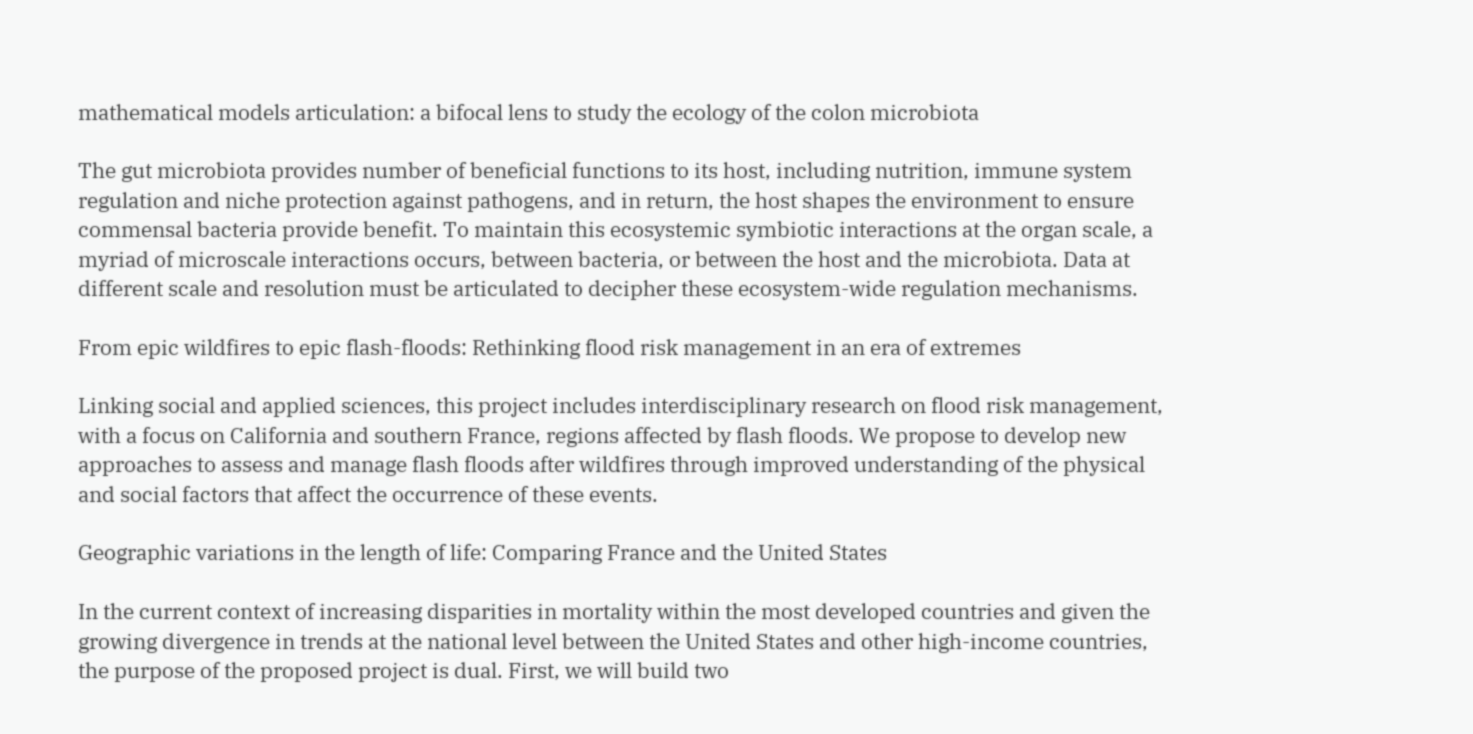mathematical models articulation: a bifocal lens to study the ecology of the colon microbiota

The gut microbiota provides number of beneficial functions to its host, including nutrition, immune system regulation and niche protection against pathogens, and in return, the host shapes the environment to ensure commensal bacteria provide benefit. To maintain this ecosystemic symbiotic interactions at the organ scale, a myriad of microscale interactions occurs, between bacteria, or between the host and the microbiota. Data at different scale and resolution must be articulated to decipher these ecosystem-wide regulation mechanisms.

From epic wildfires to epic flash-floods: Rethinking flood risk management in an era of extremes

Linking social and applied sciences, this project includes interdisciplinary research on flood risk management, with a focus on California and southern France, regions affected by flash floods. We propose to develop new approaches to assess and manage flash floods after wildfires through improved understanding of the physical and social factors that affect the occurrence of these events.

Geographic variations in the length of life: Comparing France and the United States

In the current context of increasing disparities in mortality within the most developed countries and given the growing divergence in trends at the national level between the United States and other high-income countries, the purpose of the proposed project is dual. First, we will build two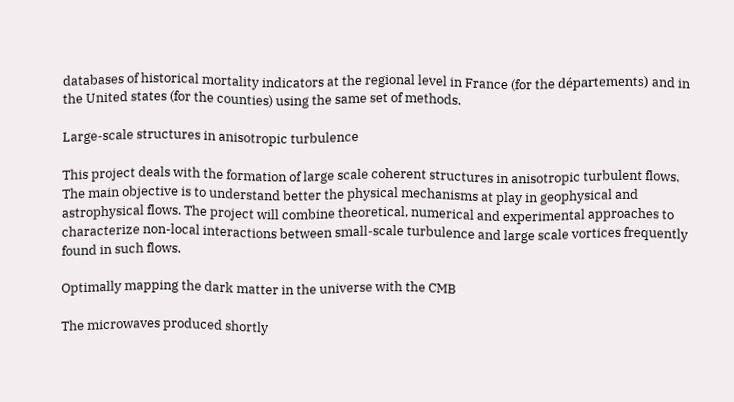databases of historical mortality indicators at the regional level in France (for the départements) and in the United states (for the counties) using the same set of methods.

Large-scale structures in anisotropic turbulence

This project deals with the formation of large scale coherent structures in anisotropic turbulent flows. The main objective is to understand better the physical mechanisms at play in geophysical and astrophysical flows. The project will combine theoretical, numerical and experimental approaches to characterize non-local interactions between small-scale turbulence and large scale vortices frequently found in such flows.

Optimally mapping the dark matter in the universe with the CMB

The microwaves produced shortly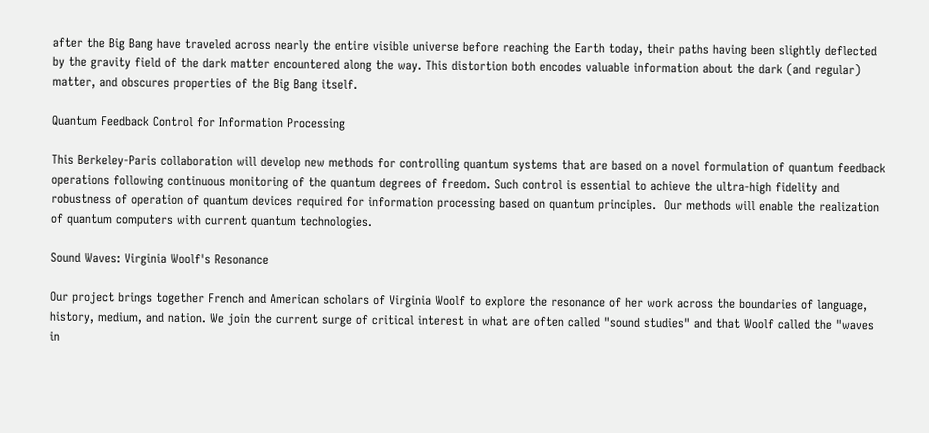after the Big Bang have traveled across nearly the entire visible universe before reaching the Earth today, their paths having been slightly deflected by the gravity field of the dark matter encountered along the way. This distortion both encodes valuable information about the dark (and regular) matter, and obscures properties of the Big Bang itself.

Quantum Feedback Control for Information Processing

This Berkeley-Paris collaboration will develop new methods for controlling quantum systems that are based on a novel formulation of quantum feedback operations following continuous monitoring of the quantum degrees of freedom. Such control is essential to achieve the ultra-high fidelity and robustness of operation of quantum devices required for information processing based on quantum principles.  Our methods will enable the realization of quantum computers with current quantum technologies.

Sound Waves: Virginia Woolf's Resonance

Our project brings together French and American scholars of Virginia Woolf to explore the resonance of her work across the boundaries of language, history, medium, and nation. We join the current surge of critical interest in what are often called "sound studies" and that Woolf called the "waves in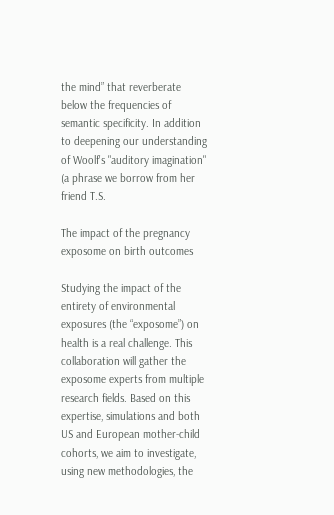the mind” that reverberate below the frequencies of semantic specificity. In addition to deepening our understanding of Woolf's "auditory imagination" (a phrase we borrow from her friend T.S.

The impact of the pregnancy exposome on birth outcomes

Studying the impact of the entirety of environmental exposures (the “exposome”) on health is a real challenge. This collaboration will gather the exposome experts from multiple research fields. Based on this expertise, simulations and both US and European mother-child cohorts, we aim to investigate, using new methodologies, the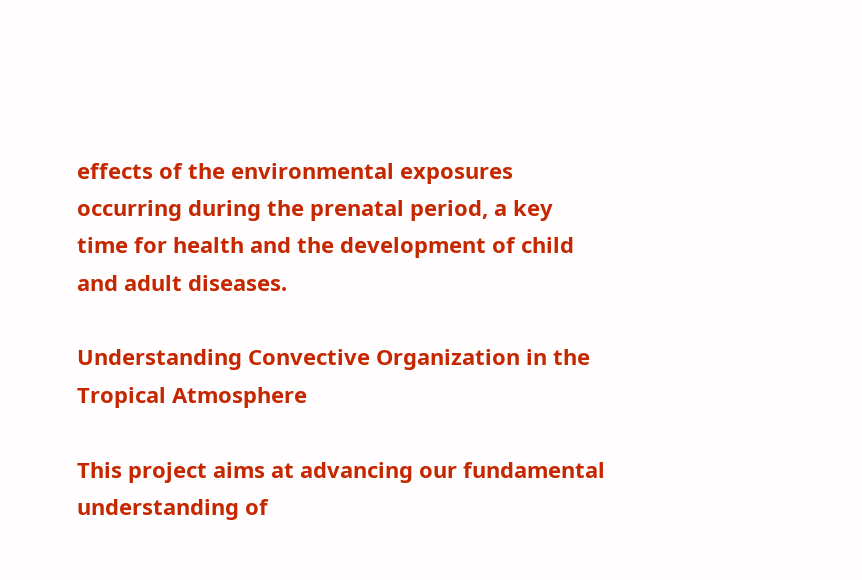effects of the environmental exposures occurring during the prenatal period, a key time for health and the development of child and adult diseases.

Understanding Convective Organization in the Tropical Atmosphere

This project aims at advancing our fundamental understanding of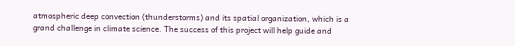atmospheric deep convection (thunderstorms) and its spatial organization, which is a grand challenge in climate science. The success of this project will help guide and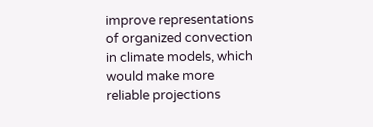improve representations of organized convection in climate models, which would make more reliable projections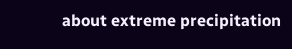about extreme precipitation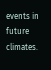events in future climates.